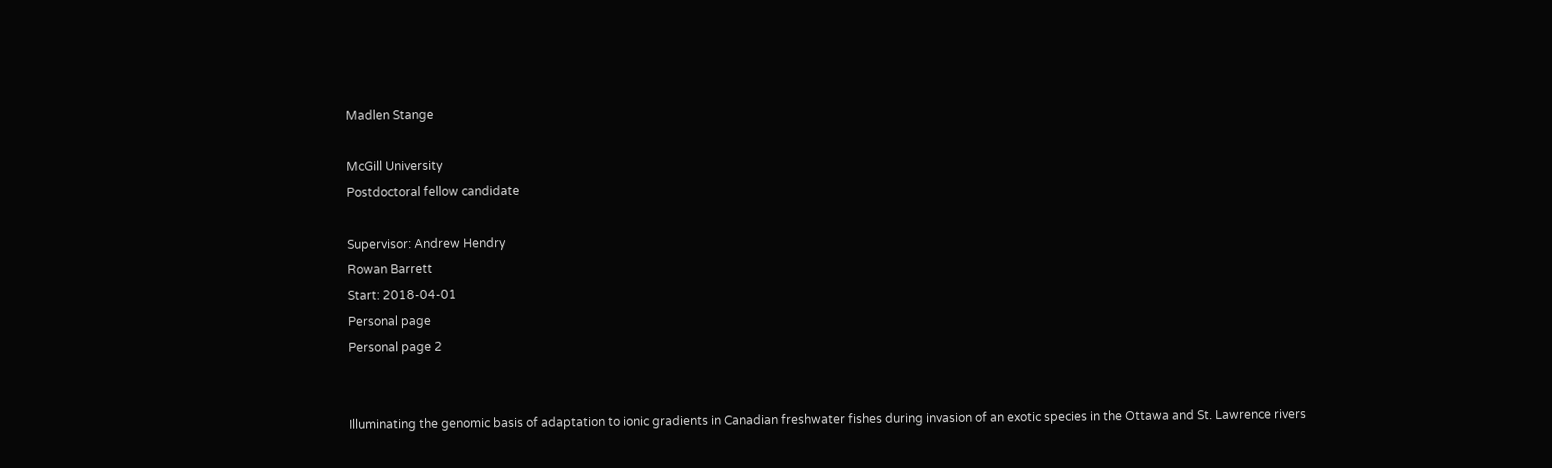Madlen Stange

McGill University
Postdoctoral fellow candidate

Supervisor: Andrew Hendry
Rowan Barrett
Start: 2018-04-01
Personal page
Personal page 2


Illuminating the genomic basis of adaptation to ionic gradients in Canadian freshwater fishes during invasion of an exotic species in the Ottawa and St. Lawrence rivers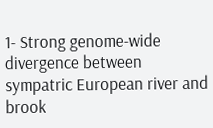1- Strong genome-wide divergence between sympatric European river and brook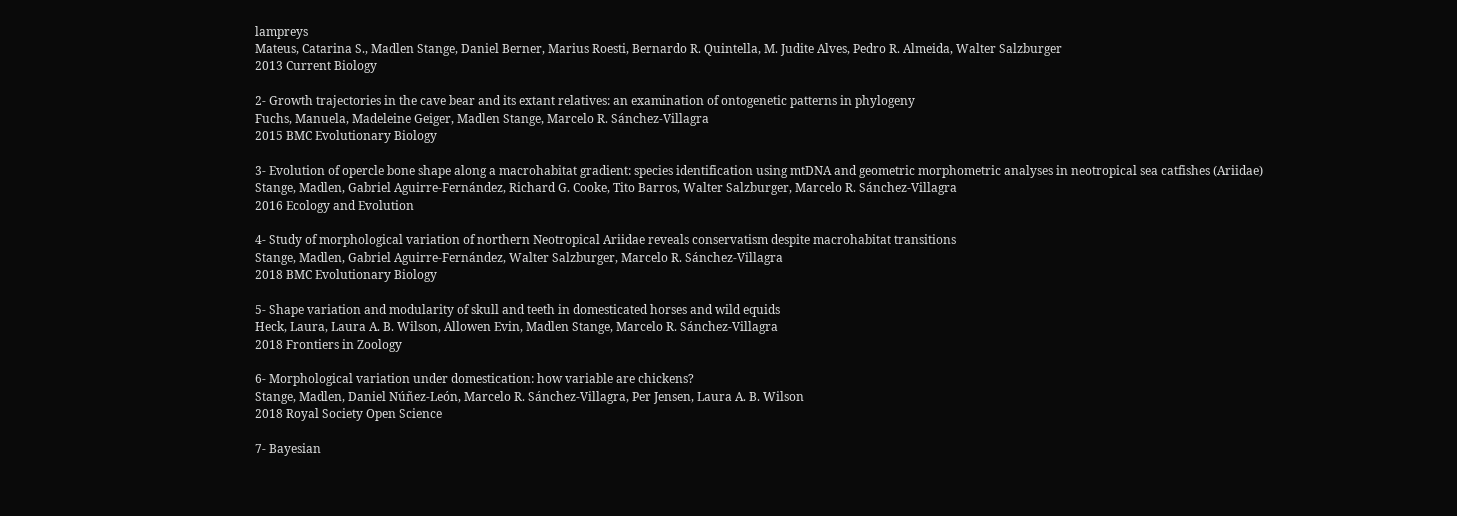lampreys
Mateus, Catarina S., Madlen Stange, Daniel Berner, Marius Roesti, Bernardo R. Quintella, M. Judite Alves, Pedro R. Almeida, Walter Salzburger
2013 Current Biology

2- Growth trajectories in the cave bear and its extant relatives: an examination of ontogenetic patterns in phylogeny
Fuchs, Manuela, Madeleine Geiger, Madlen Stange, Marcelo R. Sánchez-Villagra
2015 BMC Evolutionary Biology

3- Evolution of opercle bone shape along a macrohabitat gradient: species identification using mtDNA and geometric morphometric analyses in neotropical sea catfishes (Ariidae)
Stange, Madlen, Gabriel Aguirre-Fernández, Richard G. Cooke, Tito Barros, Walter Salzburger, Marcelo R. Sánchez-Villagra
2016 Ecology and Evolution

4- Study of morphological variation of northern Neotropical Ariidae reveals conservatism despite macrohabitat transitions
Stange, Madlen, Gabriel Aguirre-Fernández, Walter Salzburger, Marcelo R. Sánchez-Villagra
2018 BMC Evolutionary Biology

5- Shape variation and modularity of skull and teeth in domesticated horses and wild equids
Heck, Laura, Laura A. B. Wilson, Allowen Evin, Madlen Stange, Marcelo R. Sánchez-Villagra
2018 Frontiers in Zoology

6- Morphological variation under domestication: how variable are chickens?
Stange, Madlen, Daniel Núñez-León, Marcelo R. Sánchez-Villagra, Per Jensen, Laura A. B. Wilson
2018 Royal Society Open Science

7- Bayesian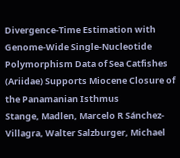Divergence-Time Estimation with Genome-Wide Single-Nucleotide Polymorphism Data of Sea Catfishes (Ariidae) Supports Miocene Closure of the Panamanian Isthmus
Stange, Madlen, Marcelo R Sánchez-Villagra, Walter Salzburger, Michael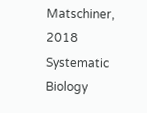Matschiner,
2018 Systematic Biology